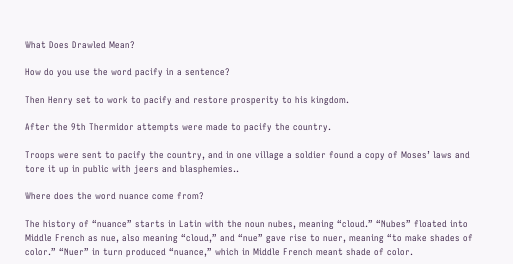What Does Drawled Mean?

How do you use the word pacify in a sentence?

Then Henry set to work to pacify and restore prosperity to his kingdom.

After the 9th Thermidor attempts were made to pacify the country.

Troops were sent to pacify the country, and in one village a soldier found a copy of Moses’ laws and tore it up in public with jeers and blasphemies..

Where does the word nuance come from?

The history of “nuance” starts in Latin with the noun nubes, meaning “cloud.” “Nubes” floated into Middle French as nue, also meaning “cloud,” and “nue” gave rise to nuer, meaning “to make shades of color.” “Nuer” in turn produced “nuance,” which in Middle French meant shade of color.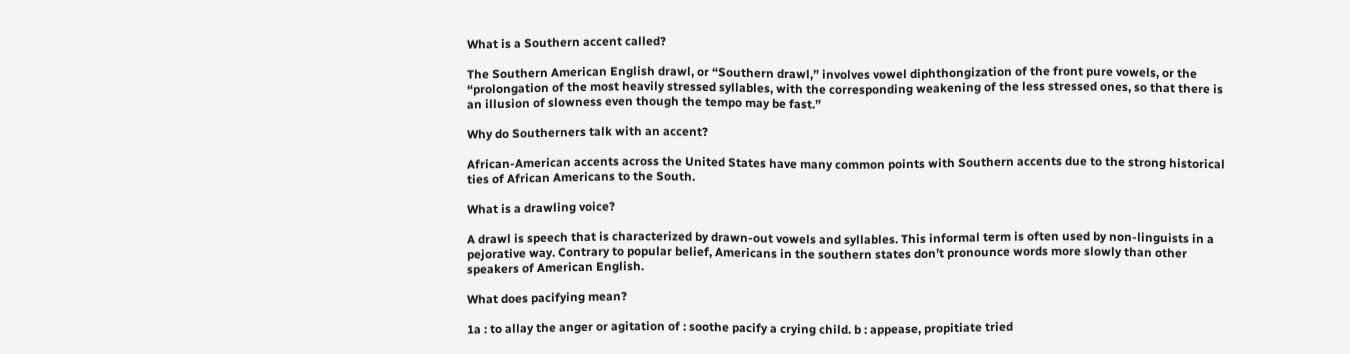What is a Southern accent called?

The Southern American English drawl, or “Southern drawl,” involves vowel diphthongization of the front pure vowels, or the “prolongation of the most heavily stressed syllables, with the corresponding weakening of the less stressed ones, so that there is an illusion of slowness even though the tempo may be fast.”

Why do Southerners talk with an accent?

African-American accents across the United States have many common points with Southern accents due to the strong historical ties of African Americans to the South.

What is a drawling voice?

A drawl is speech that is characterized by drawn-out vowels and syllables. This informal term is often used by non-linguists in a pejorative way. Contrary to popular belief, Americans in the southern states don’t pronounce words more slowly than other speakers of American English.

What does pacifying mean?

1a : to allay the anger or agitation of : soothe pacify a crying child. b : appease, propitiate tried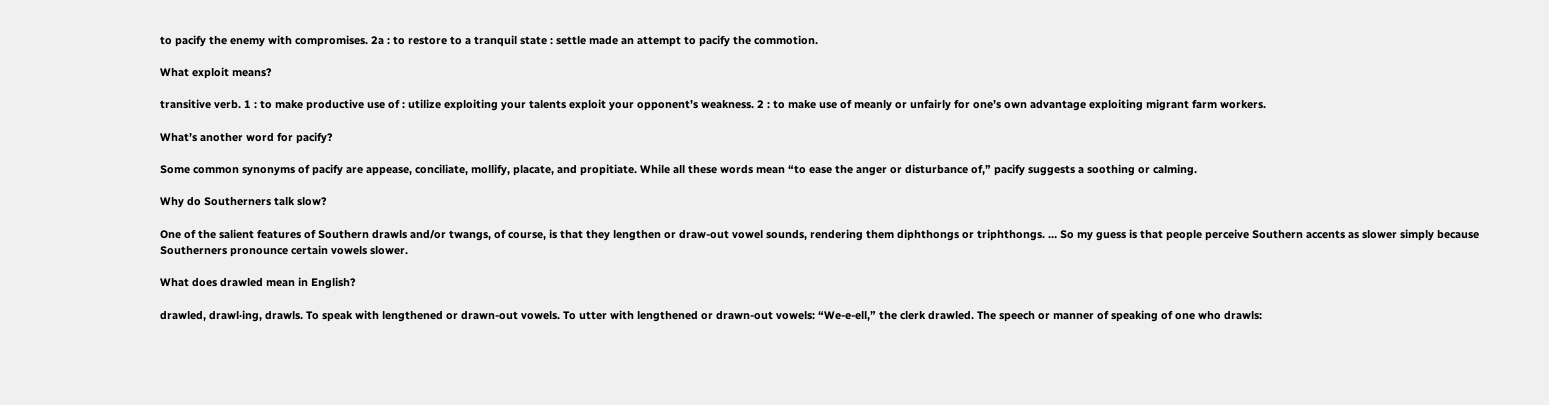to pacify the enemy with compromises. 2a : to restore to a tranquil state : settle made an attempt to pacify the commotion.

What exploit means?

transitive verb. 1 : to make productive use of : utilize exploiting your talents exploit your opponent’s weakness. 2 : to make use of meanly or unfairly for one’s own advantage exploiting migrant farm workers.

What’s another word for pacify?

Some common synonyms of pacify are appease, conciliate, mollify, placate, and propitiate. While all these words mean “to ease the anger or disturbance of,” pacify suggests a soothing or calming.

Why do Southerners talk slow?

One of the salient features of Southern drawls and/or twangs, of course, is that they lengthen or draw-out vowel sounds, rendering them diphthongs or triphthongs. … So my guess is that people perceive Southern accents as slower simply because Southerners pronounce certain vowels slower.

What does drawled mean in English?

drawled, drawl·ing, drawls. To speak with lengthened or drawn-out vowels. To utter with lengthened or drawn-out vowels: “We-e-ell,” the clerk drawled. The speech or manner of speaking of one who drawls: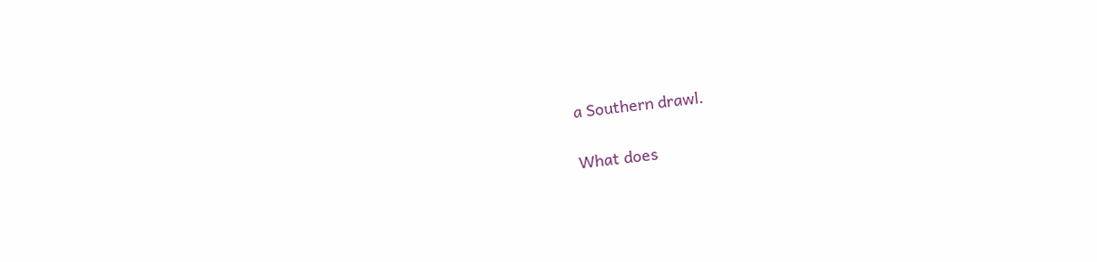a Southern drawl.

What does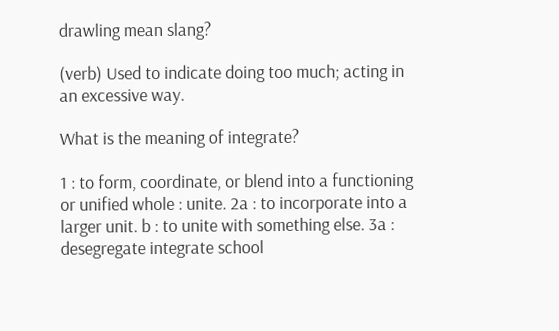drawling mean slang?

(verb) Used to indicate doing too much; acting in an excessive way.

What is the meaning of integrate?

1 : to form, coordinate, or blend into a functioning or unified whole : unite. 2a : to incorporate into a larger unit. b : to unite with something else. 3a : desegregate integrate school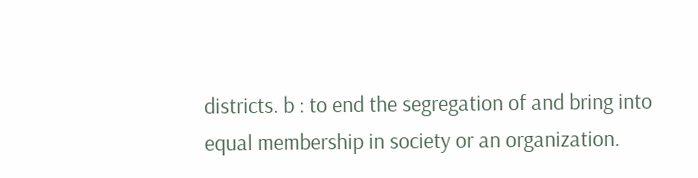districts. b : to end the segregation of and bring into equal membership in society or an organization.